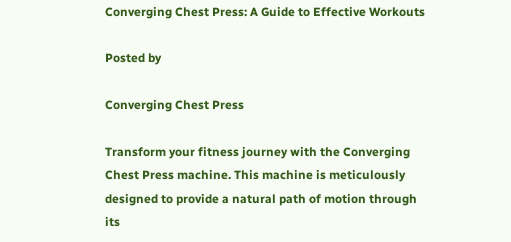Converging Chest Press: A Guide to Effective Workouts

Posted by

Converging Chest Press

Transform your fitness journey with the Converging Chest Press machine. This machine is meticulously designed to provide a natural path of motion through its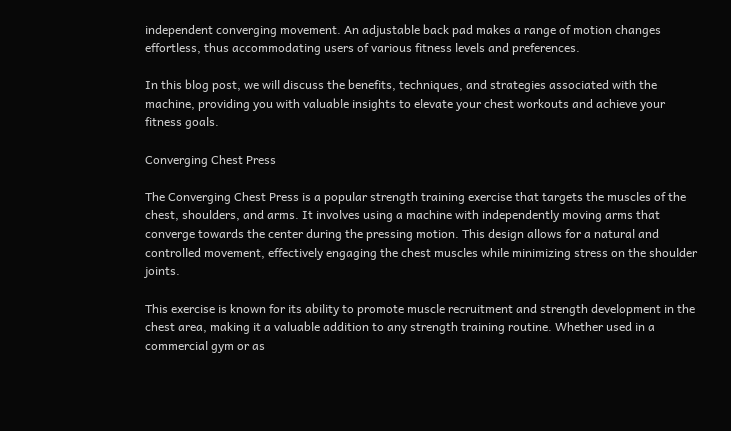independent converging movement. An adjustable back pad makes a range of motion changes effortless, thus accommodating users of various fitness levels and preferences.

In this blog post, we will discuss the benefits, techniques, and strategies associated with the machine, providing you with valuable insights to elevate your chest workouts and achieve your fitness goals.

Converging Chest Press

The Converging Chest Press is a popular strength training exercise that targets the muscles of the chest, shoulders, and arms. It involves using a machine with independently moving arms that converge towards the center during the pressing motion. This design allows for a natural and controlled movement, effectively engaging the chest muscles while minimizing stress on the shoulder joints.

This exercise is known for its ability to promote muscle recruitment and strength development in the chest area, making it a valuable addition to any strength training routine. Whether used in a commercial gym or as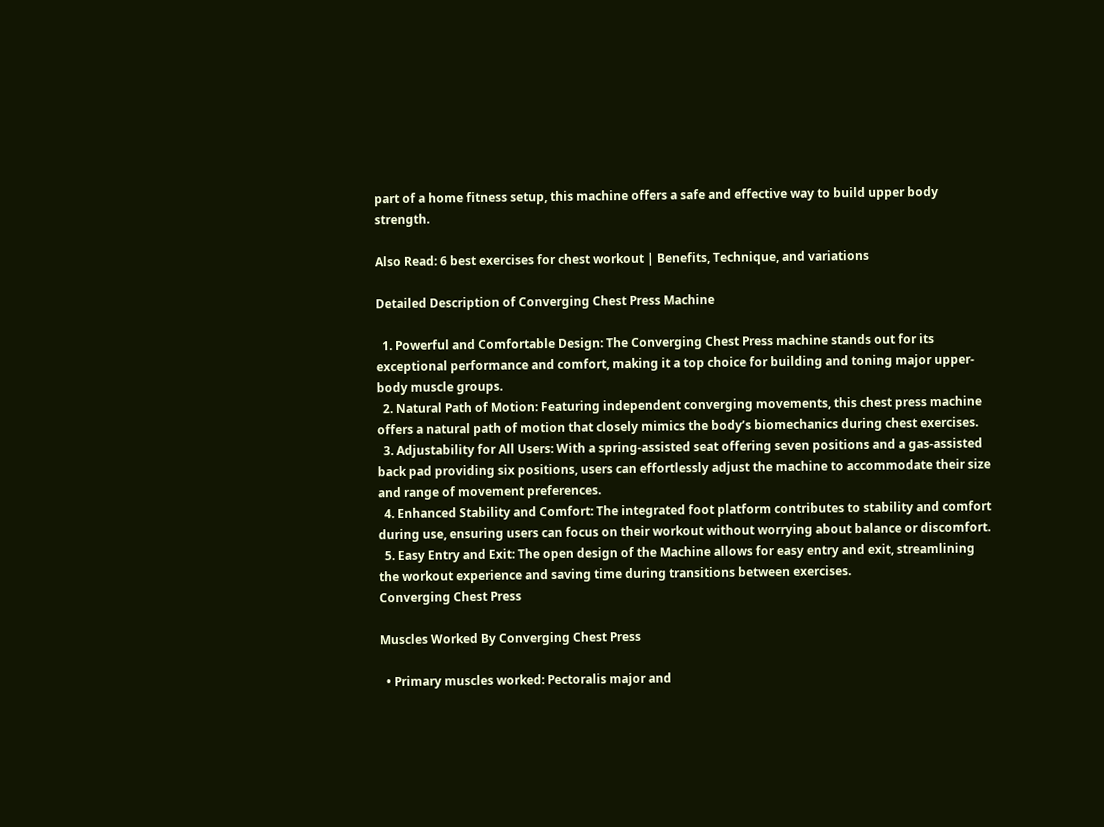part of a home fitness setup, this machine offers a safe and effective way to build upper body strength.

Also Read: 6 best exercises for chest workout | Benefits, Technique, and variations

Detailed Description of Converging Chest Press Machine

  1. Powerful and Comfortable Design: The Converging Chest Press machine stands out for its exceptional performance and comfort, making it a top choice for building and toning major upper-body muscle groups.
  2. Natural Path of Motion: Featuring independent converging movements, this chest press machine offers a natural path of motion that closely mimics the body’s biomechanics during chest exercises.
  3. Adjustability for All Users: With a spring-assisted seat offering seven positions and a gas-assisted back pad providing six positions, users can effortlessly adjust the machine to accommodate their size and range of movement preferences.
  4. Enhanced Stability and Comfort: The integrated foot platform contributes to stability and comfort during use, ensuring users can focus on their workout without worrying about balance or discomfort.
  5. Easy Entry and Exit: The open design of the Machine allows for easy entry and exit, streamlining the workout experience and saving time during transitions between exercises.
Converging Chest Press

Muscles Worked By Converging Chest Press

  • Primary muscles worked: Pectoralis major and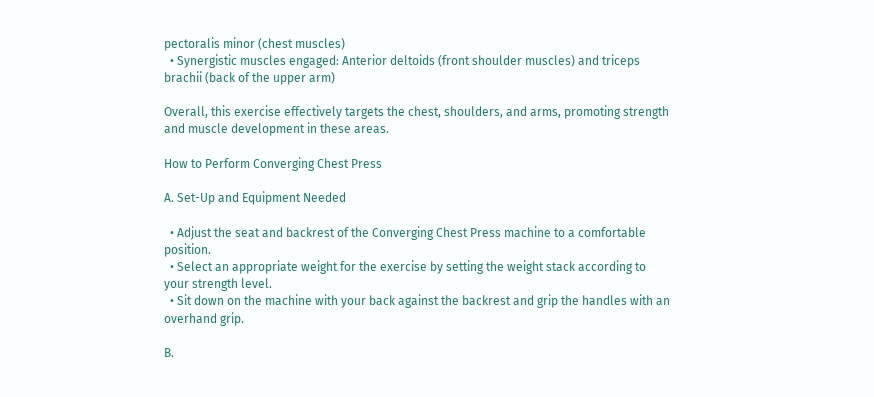pectoralis minor (chest muscles)
  • Synergistic muscles engaged: Anterior deltoids (front shoulder muscles) and triceps brachii (back of the upper arm)

Overall, this exercise effectively targets the chest, shoulders, and arms, promoting strength and muscle development in these areas.

How to Perform Converging Chest Press

A. Set-Up and Equipment Needed

  • Adjust the seat and backrest of the Converging Chest Press machine to a comfortable position.
  • Select an appropriate weight for the exercise by setting the weight stack according to your strength level.
  • Sit down on the machine with your back against the backrest and grip the handles with an overhand grip.

B.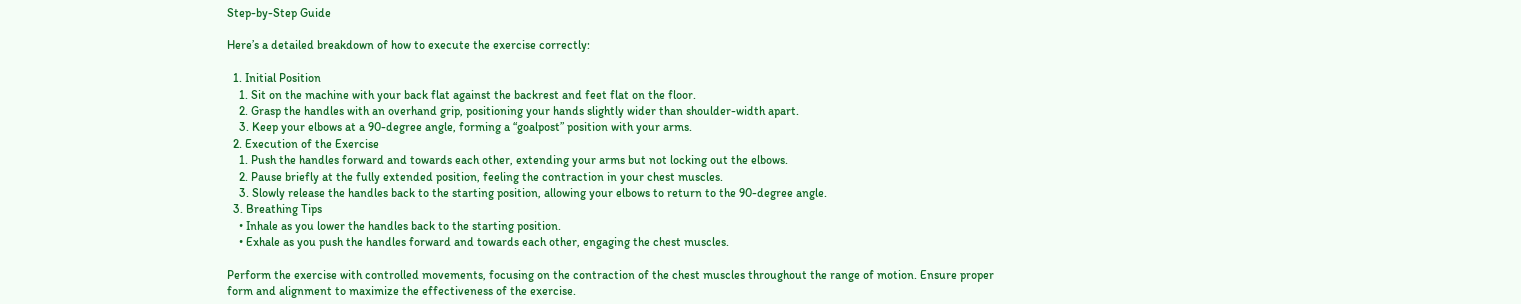Step-by-Step Guide

Here’s a detailed breakdown of how to execute the exercise correctly:

  1. Initial Position
    1. Sit on the machine with your back flat against the backrest and feet flat on the floor.
    2. Grasp the handles with an overhand grip, positioning your hands slightly wider than shoulder-width apart.
    3. Keep your elbows at a 90-degree angle, forming a “goalpost” position with your arms.
  2. Execution of the Exercise
    1. Push the handles forward and towards each other, extending your arms but not locking out the elbows.
    2. Pause briefly at the fully extended position, feeling the contraction in your chest muscles.
    3. Slowly release the handles back to the starting position, allowing your elbows to return to the 90-degree angle.
  3. Breathing Tips
    • Inhale as you lower the handles back to the starting position.
    • Exhale as you push the handles forward and towards each other, engaging the chest muscles.

Perform the exercise with controlled movements, focusing on the contraction of the chest muscles throughout the range of motion. Ensure proper form and alignment to maximize the effectiveness of the exercise.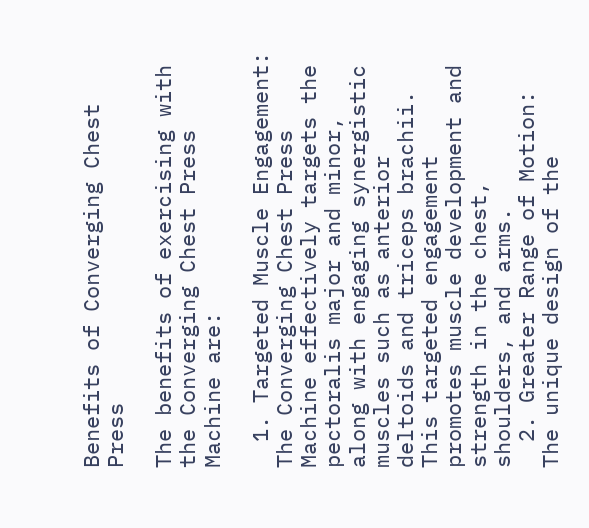Benefits of Converging Chest Press

The benefits of exercising with the Converging Chest Press Machine are:

  1. Targeted Muscle Engagement: The Converging Chest Press Machine effectively targets the pectoralis major and minor, along with engaging synergistic muscles such as anterior deltoids and triceps brachii. This targeted engagement promotes muscle development and strength in the chest, shoulders, and arms.
  2. Greater Range of Motion: The unique design of the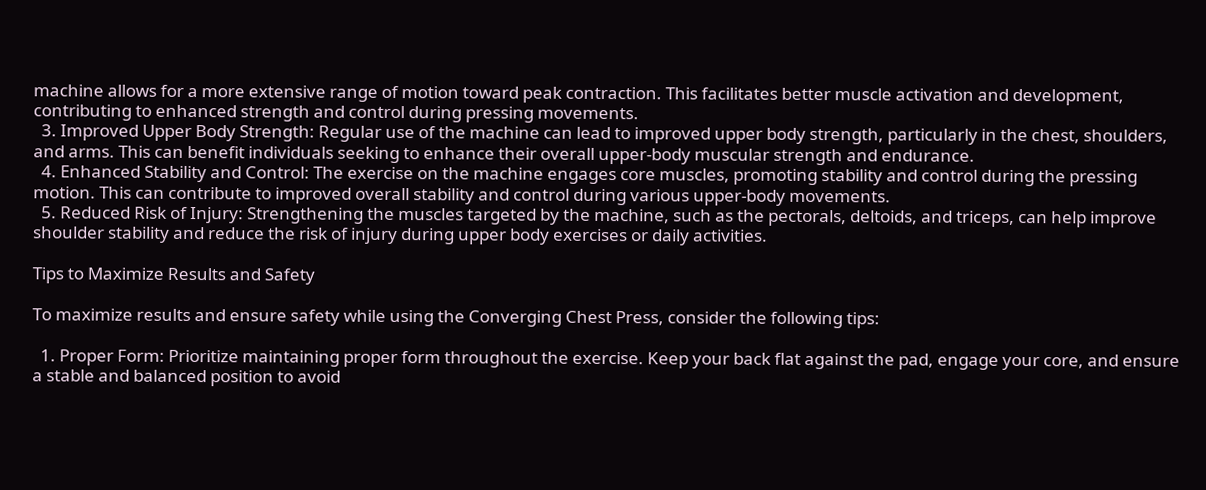machine allows for a more extensive range of motion toward peak contraction. This facilitates better muscle activation and development, contributing to enhanced strength and control during pressing movements.
  3. Improved Upper Body Strength: Regular use of the machine can lead to improved upper body strength, particularly in the chest, shoulders, and arms. This can benefit individuals seeking to enhance their overall upper-body muscular strength and endurance.
  4. Enhanced Stability and Control: The exercise on the machine engages core muscles, promoting stability and control during the pressing motion. This can contribute to improved overall stability and control during various upper-body movements.
  5. Reduced Risk of Injury: Strengthening the muscles targeted by the machine, such as the pectorals, deltoids, and triceps, can help improve shoulder stability and reduce the risk of injury during upper body exercises or daily activities.

Tips to Maximize Results and Safety

To maximize results and ensure safety while using the Converging Chest Press, consider the following tips:

  1. Proper Form: Prioritize maintaining proper form throughout the exercise. Keep your back flat against the pad, engage your core, and ensure a stable and balanced position to avoid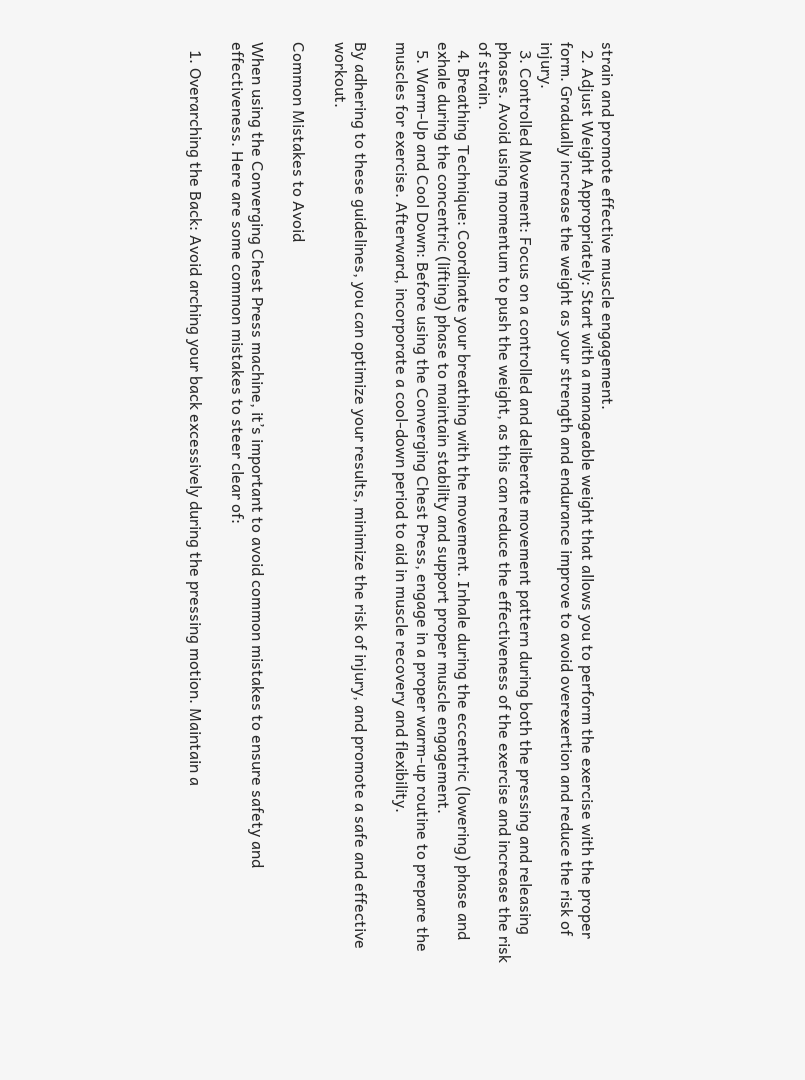strain and promote effective muscle engagement.
  2. Adjust Weight Appropriately: Start with a manageable weight that allows you to perform the exercise with the proper form. Gradually increase the weight as your strength and endurance improve to avoid overexertion and reduce the risk of injury.
  3. Controlled Movement: Focus on a controlled and deliberate movement pattern during both the pressing and releasing phases. Avoid using momentum to push the weight, as this can reduce the effectiveness of the exercise and increase the risk of strain.
  4. Breathing Technique: Coordinate your breathing with the movement. Inhale during the eccentric (lowering) phase and exhale during the concentric (lifting) phase to maintain stability and support proper muscle engagement.
  5. Warm-Up and Cool Down: Before using the Converging Chest Press, engage in a proper warm-up routine to prepare the muscles for exercise. Afterward, incorporate a cool-down period to aid in muscle recovery and flexibility.

By adhering to these guidelines, you can optimize your results, minimize the risk of injury, and promote a safe and effective workout.

Common Mistakes to Avoid

When using the Converging Chest Press machine, it’s important to avoid common mistakes to ensure safety and effectiveness. Here are some common mistakes to steer clear of:

  1. Overarching the Back: Avoid arching your back excessively during the pressing motion. Maintain a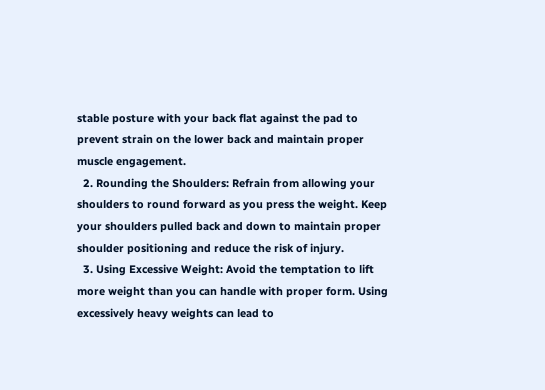stable posture with your back flat against the pad to prevent strain on the lower back and maintain proper muscle engagement.
  2. Rounding the Shoulders: Refrain from allowing your shoulders to round forward as you press the weight. Keep your shoulders pulled back and down to maintain proper shoulder positioning and reduce the risk of injury.
  3. Using Excessive Weight: Avoid the temptation to lift more weight than you can handle with proper form. Using excessively heavy weights can lead to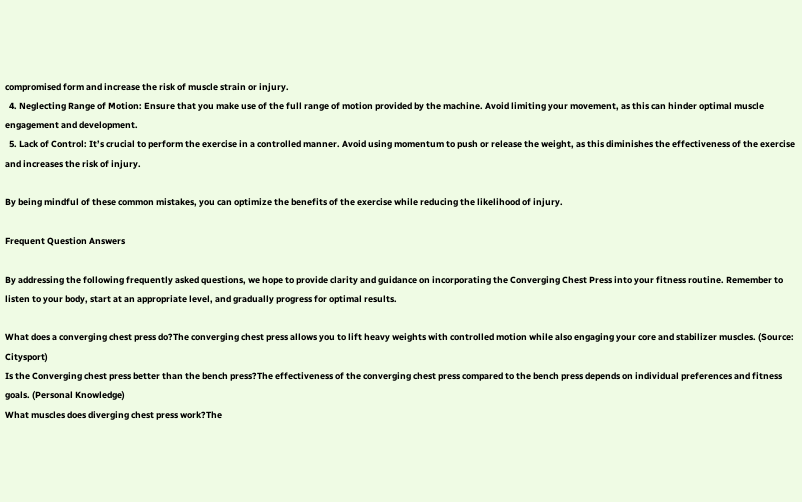compromised form and increase the risk of muscle strain or injury.
  4. Neglecting Range of Motion: Ensure that you make use of the full range of motion provided by the machine. Avoid limiting your movement, as this can hinder optimal muscle engagement and development.
  5. Lack of Control: It’s crucial to perform the exercise in a controlled manner. Avoid using momentum to push or release the weight, as this diminishes the effectiveness of the exercise and increases the risk of injury.

By being mindful of these common mistakes, you can optimize the benefits of the exercise while reducing the likelihood of injury.

Frequent Question Answers

By addressing the following frequently asked questions, we hope to provide clarity and guidance on incorporating the Converging Chest Press into your fitness routine. Remember to listen to your body, start at an appropriate level, and gradually progress for optimal results.

What does a converging chest press do?The converging chest press allows you to lift heavy weights with controlled motion while also engaging your core and stabilizer muscles. (Source: Citysport)
Is the Converging chest press better than the bench press?The effectiveness of the converging chest press compared to the bench press depends on individual preferences and fitness goals. (Personal Knowledge)
What muscles does diverging chest press work?The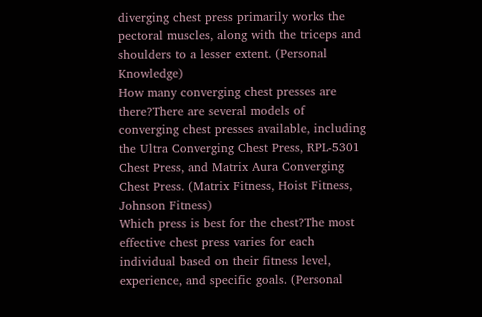diverging chest press primarily works the pectoral muscles, along with the triceps and shoulders to a lesser extent. (Personal Knowledge)
How many converging chest presses are there?There are several models of converging chest presses available, including the Ultra Converging Chest Press, RPL-5301 Chest Press, and Matrix Aura Converging Chest Press. (Matrix Fitness, Hoist Fitness, Johnson Fitness)
Which press is best for the chest?The most effective chest press varies for each individual based on their fitness level, experience, and specific goals. (Personal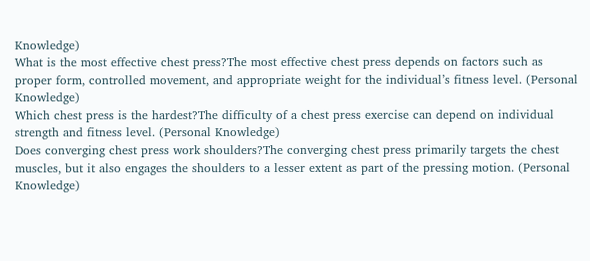Knowledge)
What is the most effective chest press?The most effective chest press depends on factors such as proper form, controlled movement, and appropriate weight for the individual’s fitness level. (Personal Knowledge)
Which chest press is the hardest?The difficulty of a chest press exercise can depend on individual strength and fitness level. (Personal Knowledge)
Does converging chest press work shoulders?The converging chest press primarily targets the chest muscles, but it also engages the shoulders to a lesser extent as part of the pressing motion. (Personal Knowledge)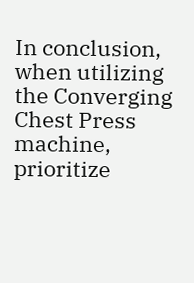In conclusion, when utilizing the Converging Chest Press machine, prioritize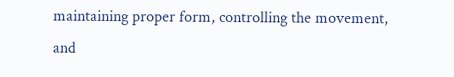maintaining proper form, controlling the movement, and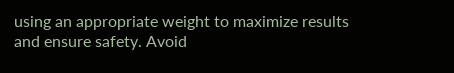using an appropriate weight to maximize results and ensure safety. Avoid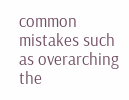common mistakes such as overarching the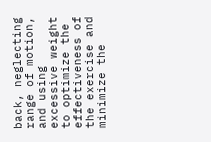back, neglecting range of motion, and using excessive weight to optimize the effectiveness of the exercise and minimize the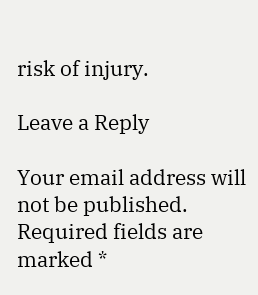risk of injury.

Leave a Reply

Your email address will not be published. Required fields are marked *